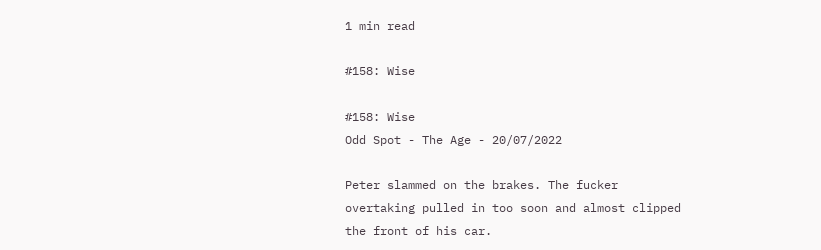1 min read

#158: Wise

#158: Wise
Odd Spot - The Age - 20/07/2022

Peter slammed on the brakes. The fucker overtaking pulled in too soon and almost clipped the front of his car.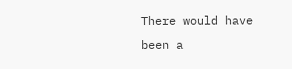There would have been a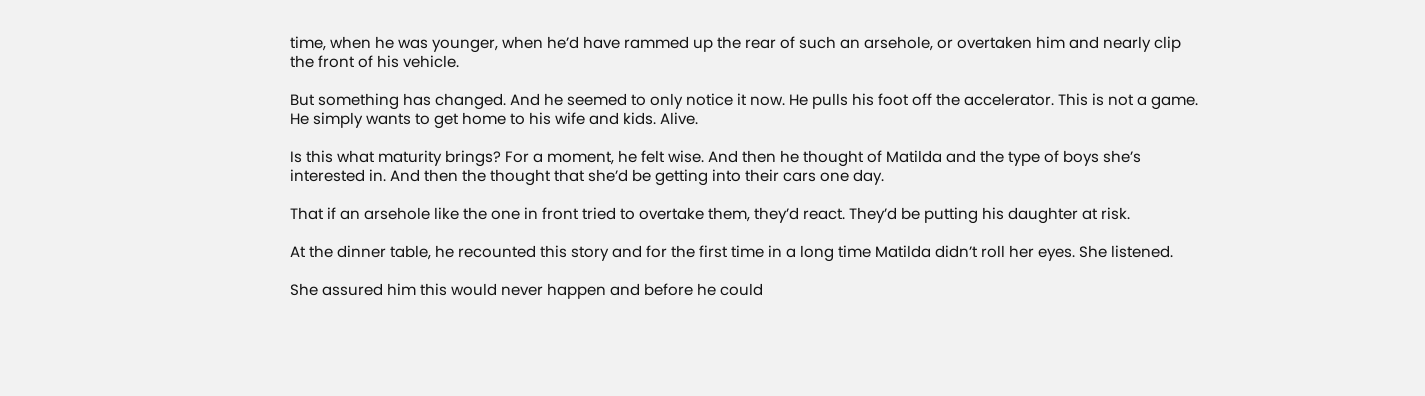time, when he was younger, when he’d have rammed up the rear of such an arsehole, or overtaken him and nearly clip the front of his vehicle.

But something has changed. And he seemed to only notice it now. He pulls his foot off the accelerator. This is not a game. He simply wants to get home to his wife and kids. Alive.

Is this what maturity brings? For a moment, he felt wise. And then he thought of Matilda and the type of boys she’s interested in. And then the thought that she’d be getting into their cars one day.

That if an arsehole like the one in front tried to overtake them, they’d react. They’d be putting his daughter at risk.

At the dinner table, he recounted this story and for the first time in a long time Matilda didn’t roll her eyes. She listened.

She assured him this would never happen and before he could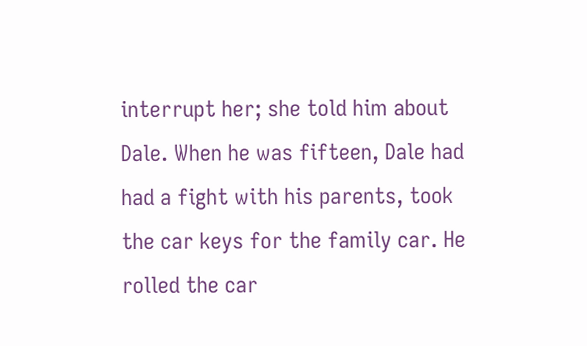interrupt her; she told him about Dale. When he was fifteen, Dale had had a fight with his parents, took the car keys for the family car. He rolled the car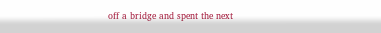off a bridge and spent the next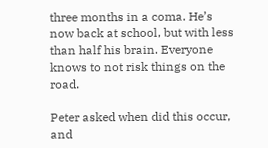three months in a coma. He’s now back at school, but with less than half his brain. Everyone knows to not risk things on the road.

Peter asked when did this occur, and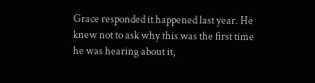Grace responded it happened last year. He knew not to ask why this was the first time he was hearing about it,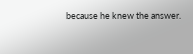because he knew the answer.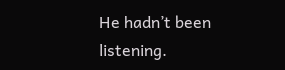He hadn’t been listening.